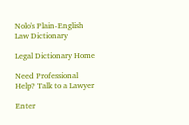Nolo's Plain-English Law Dictionary

Legal Dictionary Home

Need Professional Help? Talk to a Lawyer

Enter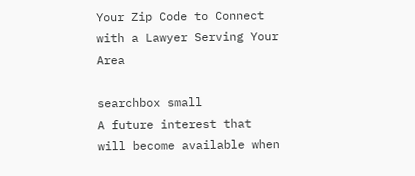Your Zip Code to Connect with a Lawyer Serving Your Area

searchbox small
A future interest that will become available when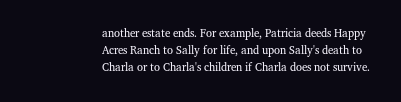another estate ends. For example, Patricia deeds Happy Acres Ranch to Sally for life, and upon Sally's death to Charla or to Charla's children if Charla does not survive.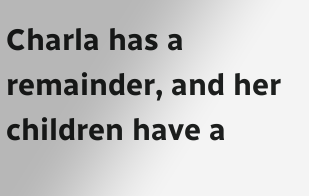Charla has a remainder, and her children have a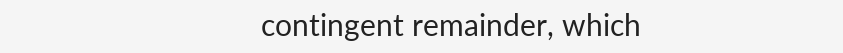contingent remainder, which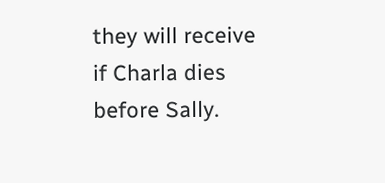they will receive if Charla dies before Sally.